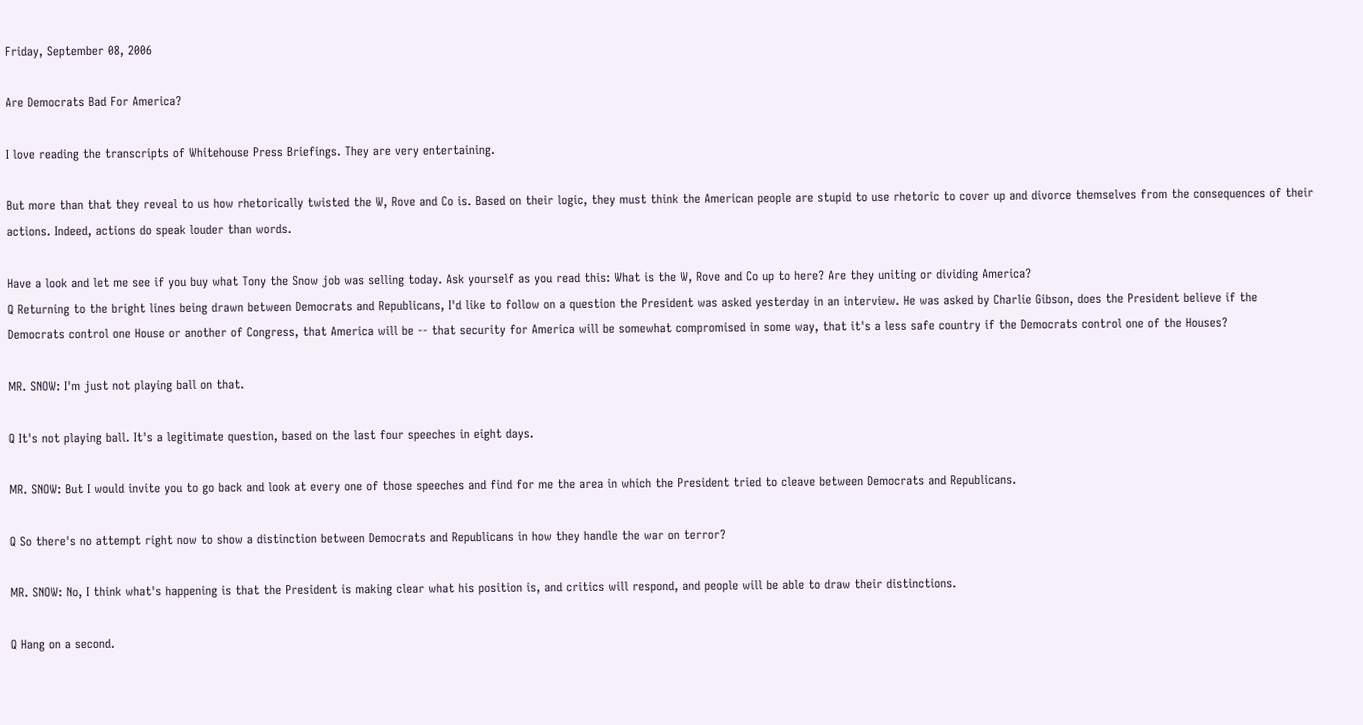Friday, September 08, 2006

Are Democrats Bad For America?

I love reading the transcripts of Whitehouse Press Briefings. They are very entertaining.

But more than that they reveal to us how rhetorically twisted the W, Rove and Co is. Based on their logic, they must think the American people are stupid to use rhetoric to cover up and divorce themselves from the consequences of their actions. Indeed, actions do speak louder than words.

Have a look and let me see if you buy what Tony the Snow job was selling today. Ask yourself as you read this: What is the W, Rove and Co up to here? Are they uniting or dividing America?
Q Returning to the bright lines being drawn between Democrats and Republicans, I'd like to follow on a question the President was asked yesterday in an interview. He was asked by Charlie Gibson, does the President believe if the Democrats control one House or another of Congress, that America will be -- that security for America will be somewhat compromised in some way, that it's a less safe country if the Democrats control one of the Houses?

MR. SNOW: I'm just not playing ball on that.

Q It's not playing ball. It's a legitimate question, based on the last four speeches in eight days.

MR. SNOW: But I would invite you to go back and look at every one of those speeches and find for me the area in which the President tried to cleave between Democrats and Republicans.

Q So there's no attempt right now to show a distinction between Democrats and Republicans in how they handle the war on terror?

MR. SNOW: No, I think what's happening is that the President is making clear what his position is, and critics will respond, and people will be able to draw their distinctions.

Q Hang on a second.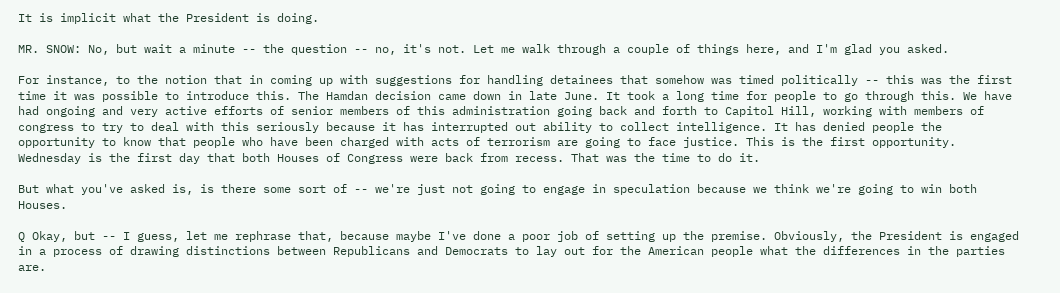It is implicit what the President is doing.

MR. SNOW: No, but wait a minute -- the question -- no, it's not. Let me walk through a couple of things here, and I'm glad you asked.

For instance, to the notion that in coming up with suggestions for handling detainees that somehow was timed politically -- this was the first time it was possible to introduce this. The Hamdan decision came down in late June. It took a long time for people to go through this. We have had ongoing and very active efforts of senior members of this administration going back and forth to Capitol Hill, working with members of congress to try to deal with this seriously because it has interrupted out ability to collect intelligence. It has denied people the opportunity to know that people who have been charged with acts of terrorism are going to face justice. This is the first opportunity. Wednesday is the first day that both Houses of Congress were back from recess. That was the time to do it.

But what you've asked is, is there some sort of -- we're just not going to engage in speculation because we think we're going to win both Houses.

Q Okay, but -- I guess, let me rephrase that, because maybe I've done a poor job of setting up the premise. Obviously, the President is engaged in a process of drawing distinctions between Republicans and Democrats to lay out for the American people what the differences in the parties are.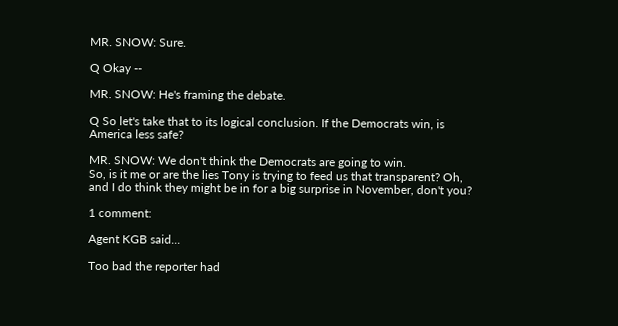MR. SNOW: Sure.

Q Okay --

MR. SNOW: He's framing the debate.

Q So let's take that to its logical conclusion. If the Democrats win, is America less safe?

MR. SNOW: We don't think the Democrats are going to win.
So, is it me or are the lies Tony is trying to feed us that transparent? Oh, and I do think they might be in for a big surprise in November, don't you?

1 comment:

Agent KGB said...

Too bad the reporter had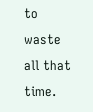to waste all that time.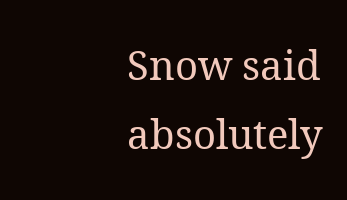Snow said absolutely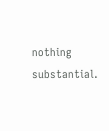nothing substantial.